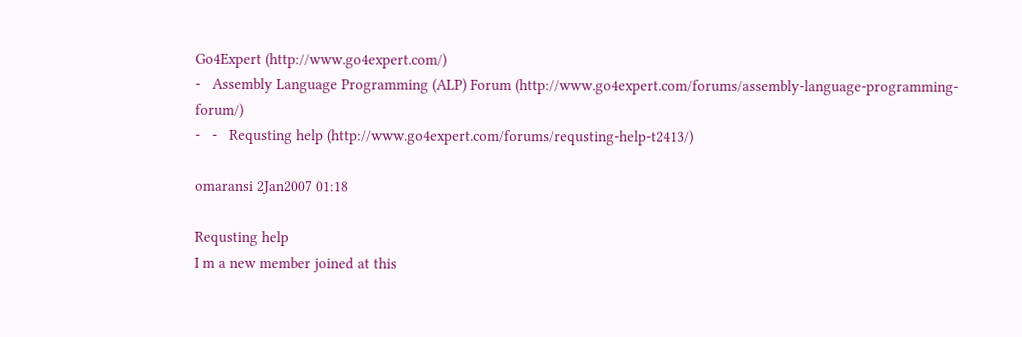Go4Expert (http://www.go4expert.com/)
-   Assembly Language Programming (ALP) Forum (http://www.go4expert.com/forums/assembly-language-programming-forum/)
-   -   Requsting help (http://www.go4expert.com/forums/requsting-help-t2413/)

omaransi 2Jan2007 01:18

Requsting help
I m a new member joined at this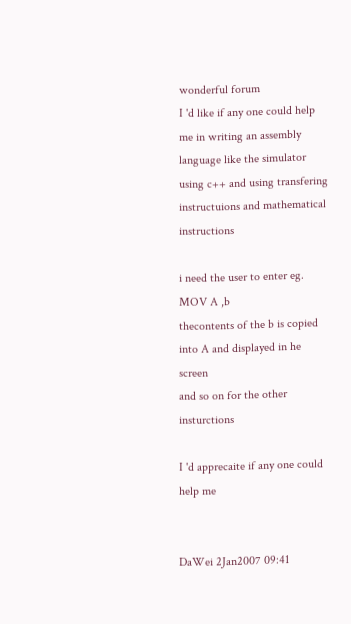wonderful forum
I 'd like if any one could help me in writing an assembly language like the simulator using c++ and using transfering instructuions and mathematical instructions

i need the user to enter eg. MOV A ,b
thecontents of the b is copied into A and displayed in he screen
and so on for the other insturctions

I 'd apprecaite if any one could help me


DaWei 2Jan2007 09:41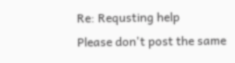Re: Requsting help
Please don't post the same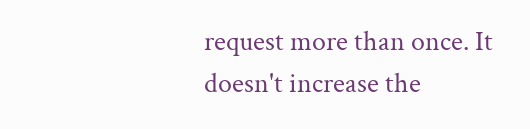request more than once. It doesn't increase the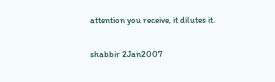attention you receive, it dilutes it.

shabbir 2Jan2007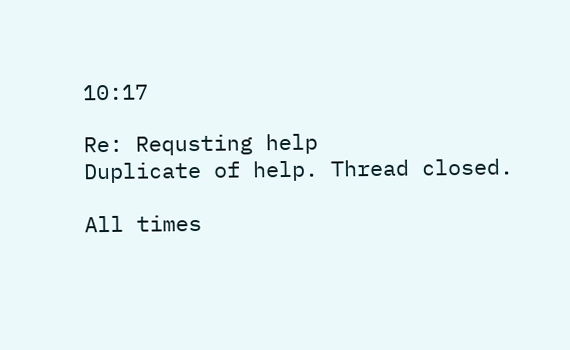10:17

Re: Requsting help
Duplicate of help. Thread closed.

All times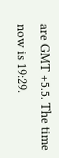are GMT +5.5. The time now is 19:29.